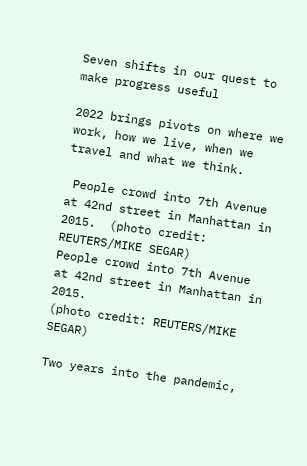Seven shifts in our quest to make progress useful

2022 brings pivots on where we work, how we live, when we travel and what we think.

 People crowd into 7th Avenue at 42nd street in Manhattan in 2015.  (photo credit: REUTERS/MIKE SEGAR)
People crowd into 7th Avenue at 42nd street in Manhattan in 2015.
(photo credit: REUTERS/MIKE SEGAR)

Two years into the pandemic,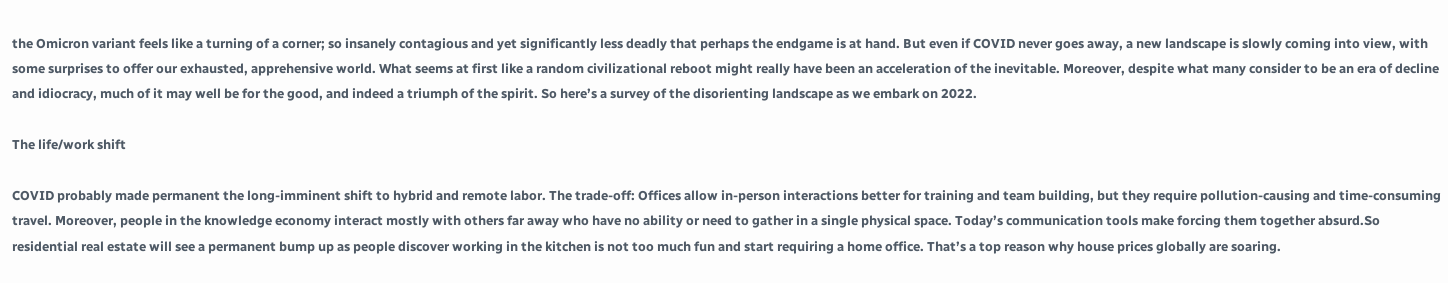the Omicron variant feels like a turning of a corner; so insanely contagious and yet significantly less deadly that perhaps the endgame is at hand. But even if COVID never goes away, a new landscape is slowly coming into view, with some surprises to offer our exhausted, apprehensive world. What seems at first like a random civilizational reboot might really have been an acceleration of the inevitable. Moreover, despite what many consider to be an era of decline and idiocracy, much of it may well be for the good, and indeed a triumph of the spirit. So here’s a survey of the disorienting landscape as we embark on 2022.

The life/work shift

COVID probably made permanent the long-imminent shift to hybrid and remote labor. The trade-off: Offices allow in-person interactions better for training and team building, but they require pollution-causing and time-consuming travel. Moreover, people in the knowledge economy interact mostly with others far away who have no ability or need to gather in a single physical space. Today’s communication tools make forcing them together absurd.So residential real estate will see a permanent bump up as people discover working in the kitchen is not too much fun and start requiring a home office. That’s a top reason why house prices globally are soaring.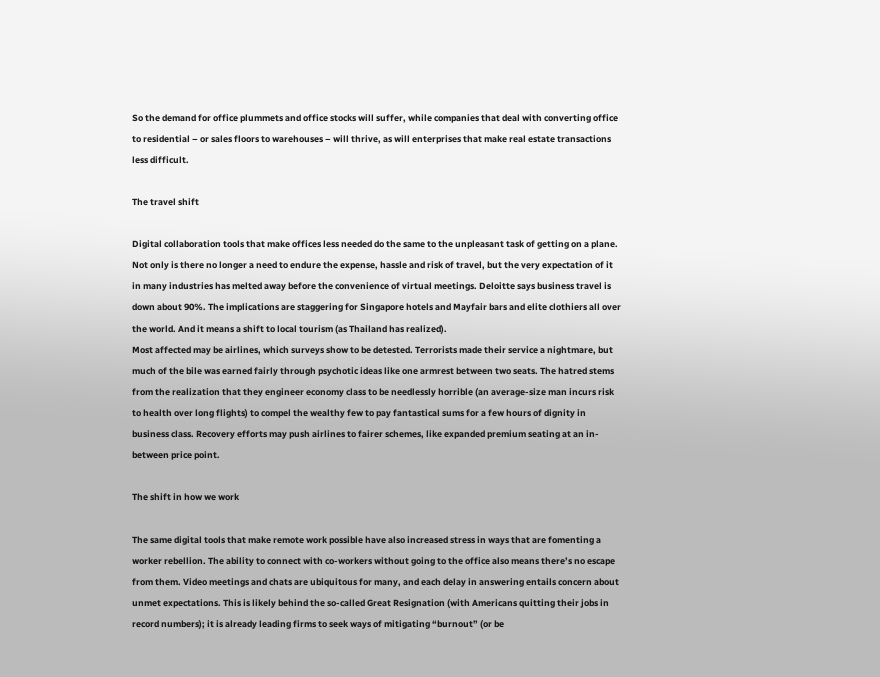So the demand for office plummets and office stocks will suffer, while companies that deal with converting office to residential – or sales floors to warehouses – will thrive, as will enterprises that make real estate transactions less difficult.

The travel shift

Digital collaboration tools that make offices less needed do the same to the unpleasant task of getting on a plane. Not only is there no longer a need to endure the expense, hassle and risk of travel, but the very expectation of it in many industries has melted away before the convenience of virtual meetings. Deloitte says business travel is down about 90%. The implications are staggering for Singapore hotels and Mayfair bars and elite clothiers all over the world. And it means a shift to local tourism (as Thailand has realized).
Most affected may be airlines, which surveys show to be detested. Terrorists made their service a nightmare, but much of the bile was earned fairly through psychotic ideas like one armrest between two seats. The hatred stems from the realization that they engineer economy class to be needlessly horrible (an average-size man incurs risk to health over long flights) to compel the wealthy few to pay fantastical sums for a few hours of dignity in business class. Recovery efforts may push airlines to fairer schemes, like expanded premium seating at an in-between price point.

The shift in how we work

The same digital tools that make remote work possible have also increased stress in ways that are fomenting a worker rebellion. The ability to connect with co-workers without going to the office also means there’s no escape from them. Video meetings and chats are ubiquitous for many, and each delay in answering entails concern about unmet expectations. This is likely behind the so-called Great Resignation (with Americans quitting their jobs in record numbers); it is already leading firms to seek ways of mitigating “burnout” (or be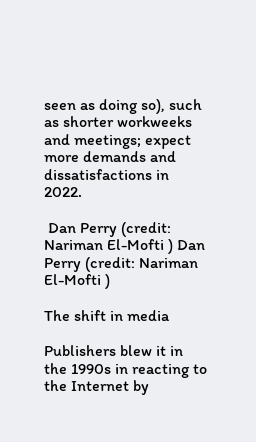seen as doing so), such as shorter workweeks and meetings; expect more demands and dissatisfactions in 2022.

 Dan Perry (credit: Nariman El-Mofti ) Dan Perry (credit: Nariman El-Mofti )

The shift in media

Publishers blew it in the 1990s in reacting to the Internet by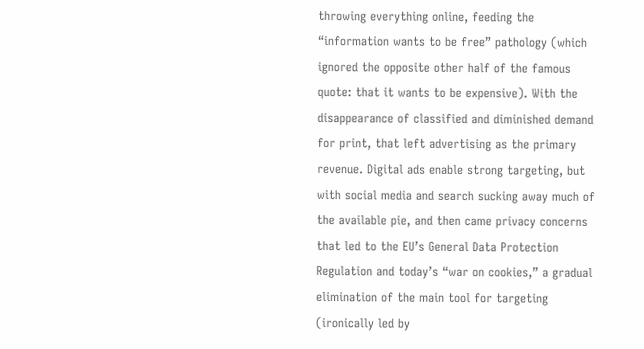throwing everything online, feeding the “information wants to be free” pathology (which ignored the opposite other half of the famous quote: that it wants to be expensive). With the disappearance of classified and diminished demand for print, that left advertising as the primary revenue. Digital ads enable strong targeting, but with social media and search sucking away much of the available pie, and then came privacy concerns that led to the EU’s General Data Protection Regulation and today’s “war on cookies,” a gradual elimination of the main tool for targeting (ironically led by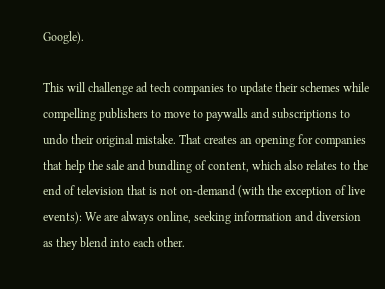Google).

This will challenge ad tech companies to update their schemes while compelling publishers to move to paywalls and subscriptions to undo their original mistake. That creates an opening for companies that help the sale and bundling of content, which also relates to the end of television that is not on-demand (with the exception of live events): We are always online, seeking information and diversion as they blend into each other.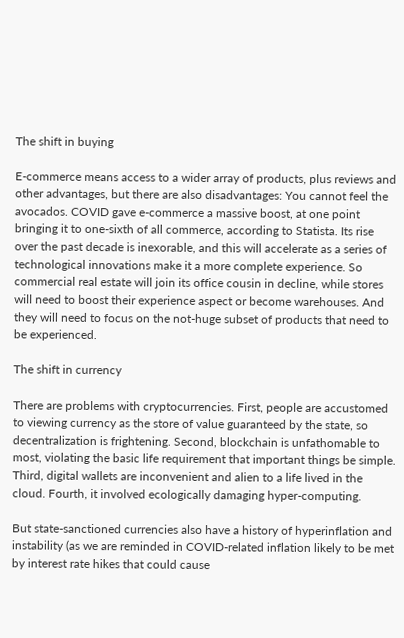The shift in buying

E-commerce means access to a wider array of products, plus reviews and other advantages, but there are also disadvantages: You cannot feel the avocados. COVID gave e-commerce a massive boost, at one point bringing it to one-sixth of all commerce, according to Statista. Its rise over the past decade is inexorable, and this will accelerate as a series of technological innovations make it a more complete experience. So commercial real estate will join its office cousin in decline, while stores will need to boost their experience aspect or become warehouses. And they will need to focus on the not-huge subset of products that need to be experienced.

The shift in currency

There are problems with cryptocurrencies. First, people are accustomed to viewing currency as the store of value guaranteed by the state, so decentralization is frightening. Second, blockchain is unfathomable to most, violating the basic life requirement that important things be simple. Third, digital wallets are inconvenient and alien to a life lived in the cloud. Fourth, it involved ecologically damaging hyper-computing.

But state-sanctioned currencies also have a history of hyperinflation and instability (as we are reminded in COVID-related inflation likely to be met by interest rate hikes that could cause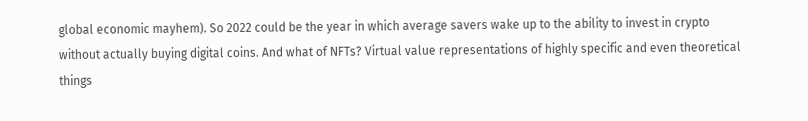global economic mayhem). So 2022 could be the year in which average savers wake up to the ability to invest in crypto without actually buying digital coins. And what of NFTs? Virtual value representations of highly specific and even theoretical things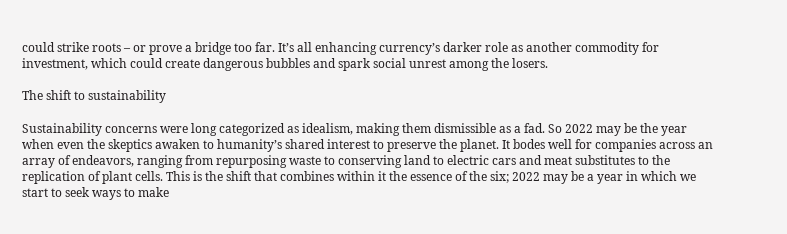could strike roots – or prove a bridge too far. It’s all enhancing currency’s darker role as another commodity for investment, which could create dangerous bubbles and spark social unrest among the losers.

The shift to sustainability

Sustainability concerns were long categorized as idealism, making them dismissible as a fad. So 2022 may be the year when even the skeptics awaken to humanity’s shared interest to preserve the planet. It bodes well for companies across an array of endeavors, ranging from repurposing waste to conserving land to electric cars and meat substitutes to the replication of plant cells. This is the shift that combines within it the essence of the six; 2022 may be a year in which we start to seek ways to make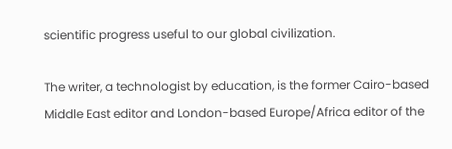scientific progress useful to our global civilization.

The writer, a technologist by education, is the former Cairo-based Middle East editor and London-based Europe/Africa editor of the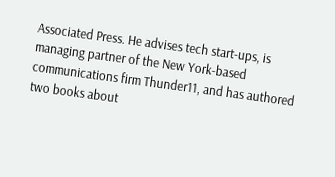Associated Press. He advises tech start-ups, is managing partner of the New York-based communications firm Thunder11, and has authored two books about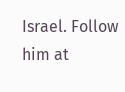Israel. Follow him at